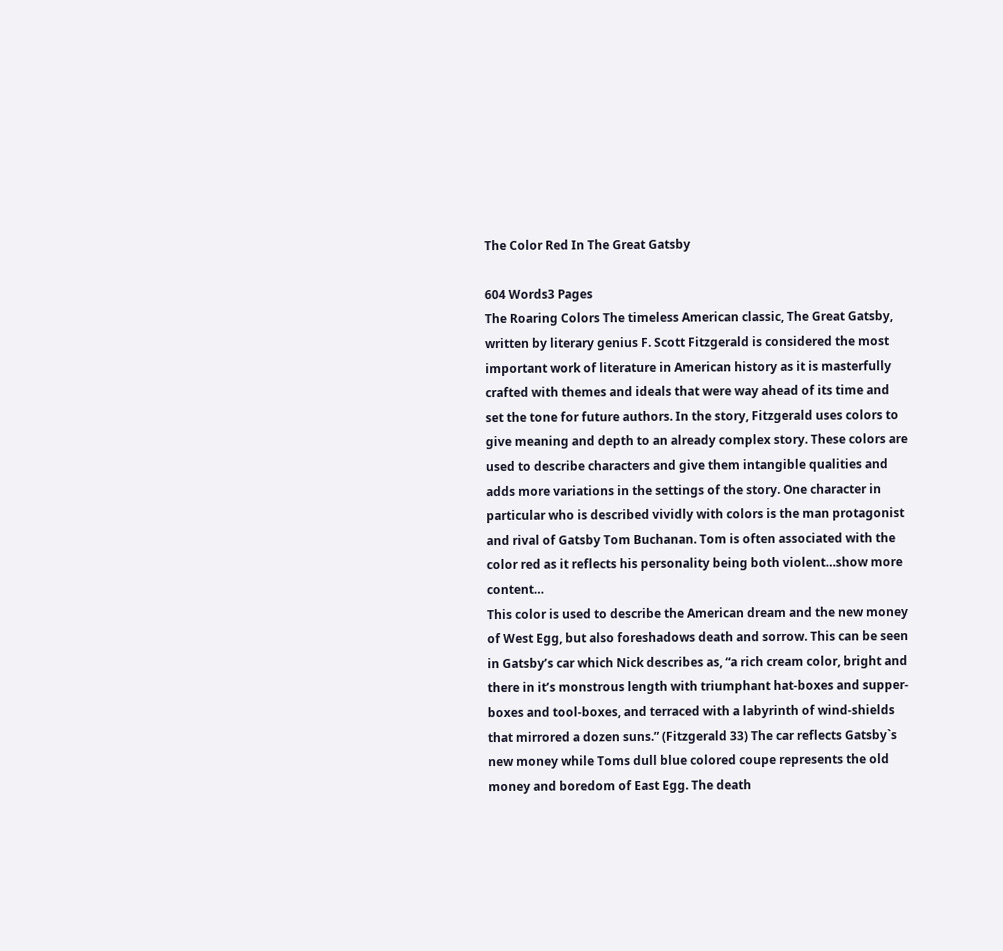The Color Red In The Great Gatsby

604 Words3 Pages
The Roaring Colors The timeless American classic, The Great Gatsby, written by literary genius F. Scott Fitzgerald is considered the most important work of literature in American history as it is masterfully crafted with themes and ideals that were way ahead of its time and set the tone for future authors. In the story, Fitzgerald uses colors to give meaning and depth to an already complex story. These colors are used to describe characters and give them intangible qualities and adds more variations in the settings of the story. One character in particular who is described vividly with colors is the man protagonist and rival of Gatsby Tom Buchanan. Tom is often associated with the color red as it reflects his personality being both violent…show more content…
This color is used to describe the American dream and the new money of West Egg, but also foreshadows death and sorrow. This can be seen in Gatsby’s car which Nick describes as, “a rich cream color, bright and there in it’s monstrous length with triumphant hat-boxes and supper-boxes and tool-boxes, and terraced with a labyrinth of wind-shields that mirrored a dozen suns.” (Fitzgerald 33) The car reflects Gatsby`s new money while Toms dull blue colored coupe represents the old money and boredom of East Egg. The death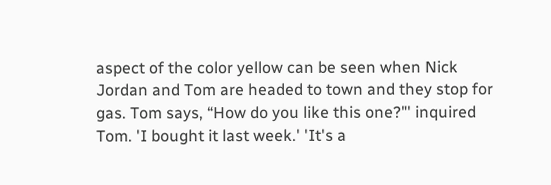aspect of the color yellow can be seen when Nick Jordan and Tom are headed to town and they stop for gas. Tom says, “How do you like this one?"' inquired Tom. 'I bought it last week.' 'It's a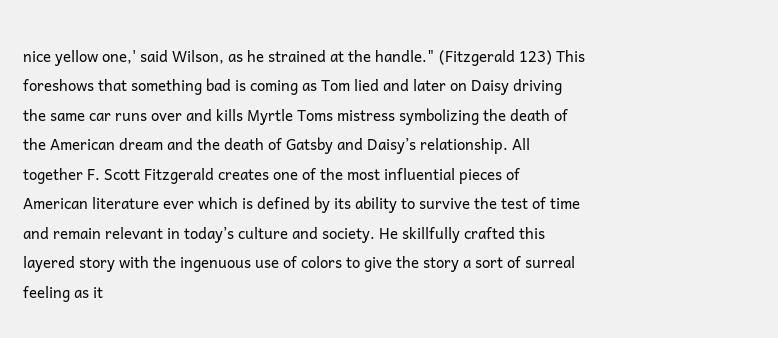nice yellow one,' said Wilson, as he strained at the handle." (Fitzgerald 123) This foreshows that something bad is coming as Tom lied and later on Daisy driving the same car runs over and kills Myrtle Toms mistress symbolizing the death of the American dream and the death of Gatsby and Daisy’s relationship. All together F. Scott Fitzgerald creates one of the most influential pieces of American literature ever which is defined by its ability to survive the test of time and remain relevant in today’s culture and society. He skillfully crafted this layered story with the ingenuous use of colors to give the story a sort of surreal feeling as it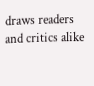draws readers and critics alike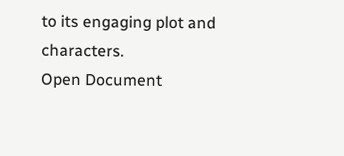to its engaging plot and characters.
Open Document